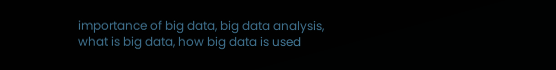importance of big data, big data analysis, what is big data, how big data is used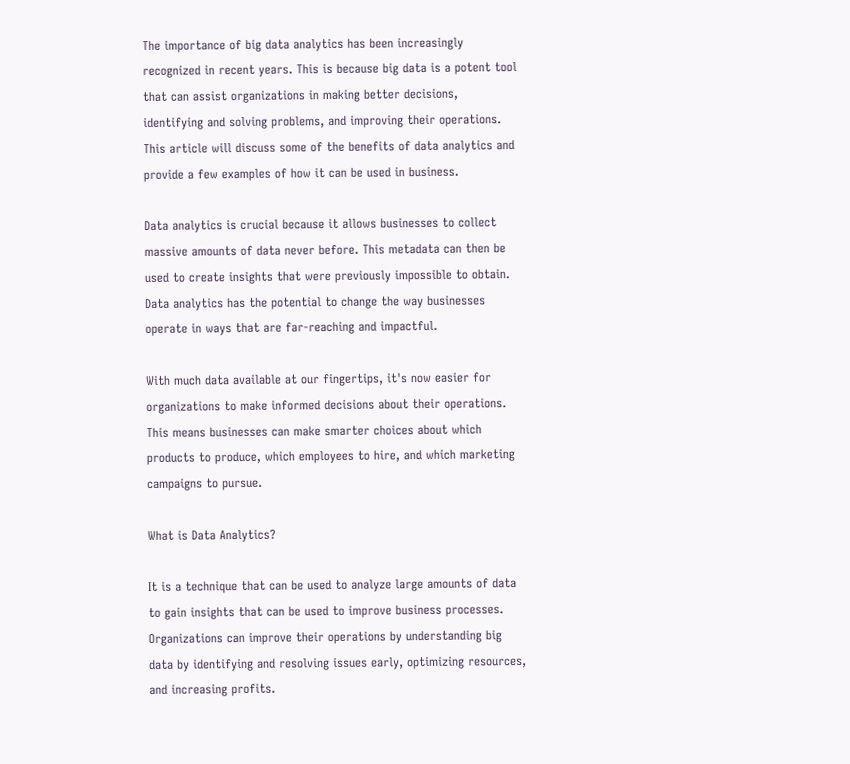The importance of big data analytics has been increasingly recognized in recent years. This is because big data is a potent tool that can assist organizations in making better decisions, identifying and solving problems, and improving their operations. This article will discuss some of the benefits of data analytics and provide a few examples of how it can be used in business.

Data analytics is crucial because it allows businesses to collect massive amounts of data never before. This metadata can then be used to create insights that were previously impossible to obtain. Data analytics has the potential to change the way businesses operate in ways that are far-reaching and impactful.

With much data available at our fingertips, it's now easier for organizations to make informed decisions about their operations. This means businesses can make smarter choices about which products to produce, which employees to hire, and which marketing campaigns to pursue.

What is Data Analytics?

It is a technique that can be used to analyze large amounts of data to gain insights that can be used to improve business processes. Organizations can improve their operations by understanding big data by identifying and resolving issues early, optimizing resources, and increasing profits.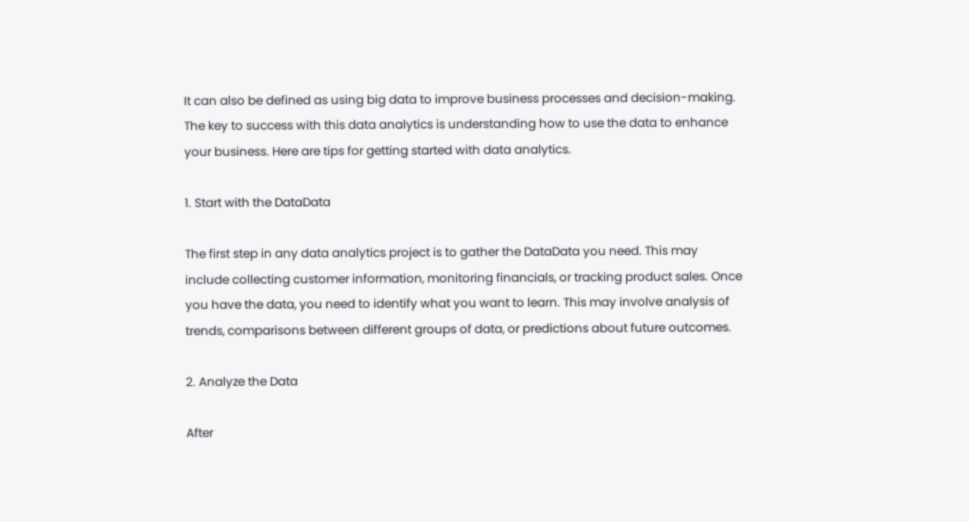It can also be defined as using big data to improve business processes and decision-making. The key to success with this data analytics is understanding how to use the data to enhance your business. Here are tips for getting started with data analytics.

1. Start with the DataData

The first step in any data analytics project is to gather the DataData you need. This may include collecting customer information, monitoring financials, or tracking product sales. Once you have the data, you need to identify what you want to learn. This may involve analysis of trends, comparisons between different groups of data, or predictions about future outcomes.

2. Analyze the Data

After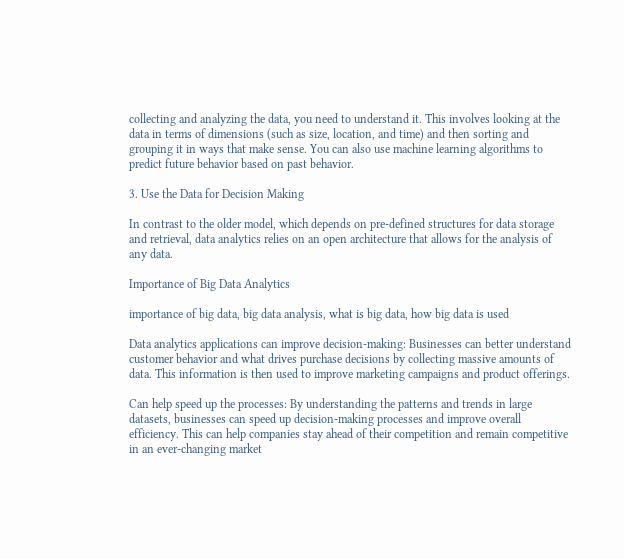collecting and analyzing the data, you need to understand it. This involves looking at the data in terms of dimensions (such as size, location, and time) and then sorting and grouping it in ways that make sense. You can also use machine learning algorithms to predict future behavior based on past behavior.

3. Use the Data for Decision Making

In contrast to the older model, which depends on pre-defined structures for data storage and retrieval, data analytics relies on an open architecture that allows for the analysis of any data.

Importance of Big Data Analytics

importance of big data, big data analysis, what is big data, how big data is used

Data analytics applications can improve decision-making: Businesses can better understand customer behavior and what drives purchase decisions by collecting massive amounts of data. This information is then used to improve marketing campaigns and product offerings.

Can help speed up the processes: By understanding the patterns and trends in large datasets, businesses can speed up decision-making processes and improve overall efficiency. This can help companies stay ahead of their competition and remain competitive in an ever-changing market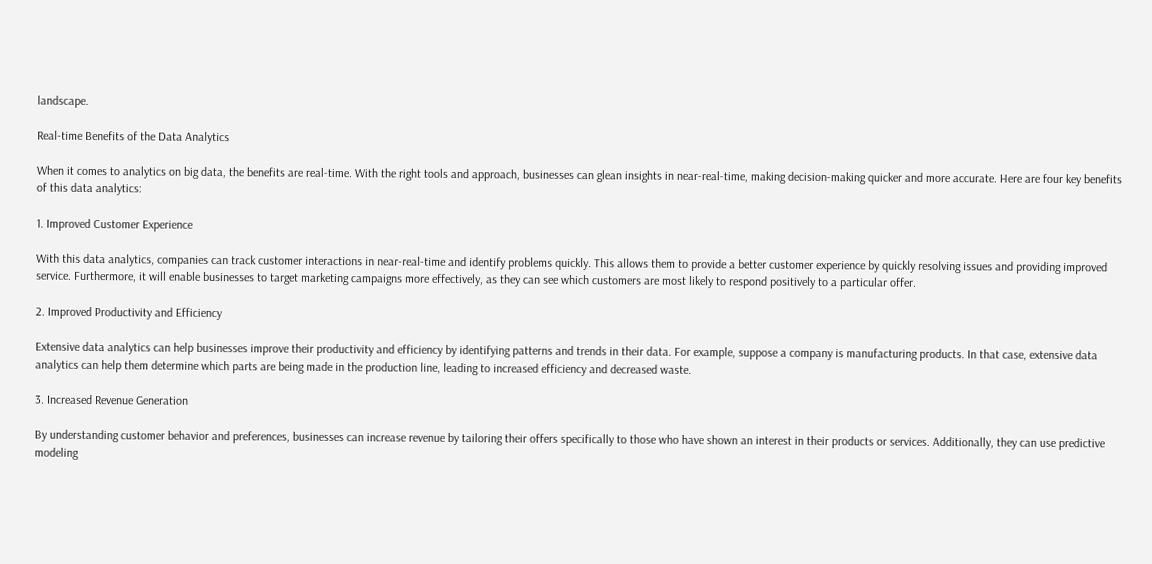landscape.

Real-time Benefits of the Data Analytics

When it comes to analytics on big data, the benefits are real-time. With the right tools and approach, businesses can glean insights in near-real-time, making decision-making quicker and more accurate. Here are four key benefits of this data analytics:

1. Improved Customer Experience

With this data analytics, companies can track customer interactions in near-real-time and identify problems quickly. This allows them to provide a better customer experience by quickly resolving issues and providing improved service. Furthermore, it will enable businesses to target marketing campaigns more effectively, as they can see which customers are most likely to respond positively to a particular offer.

2. Improved Productivity and Efficiency

Extensive data analytics can help businesses improve their productivity and efficiency by identifying patterns and trends in their data. For example, suppose a company is manufacturing products. In that case, extensive data analytics can help them determine which parts are being made in the production line, leading to increased efficiency and decreased waste.

3. Increased Revenue Generation

By understanding customer behavior and preferences, businesses can increase revenue by tailoring their offers specifically to those who have shown an interest in their products or services. Additionally, they can use predictive modeling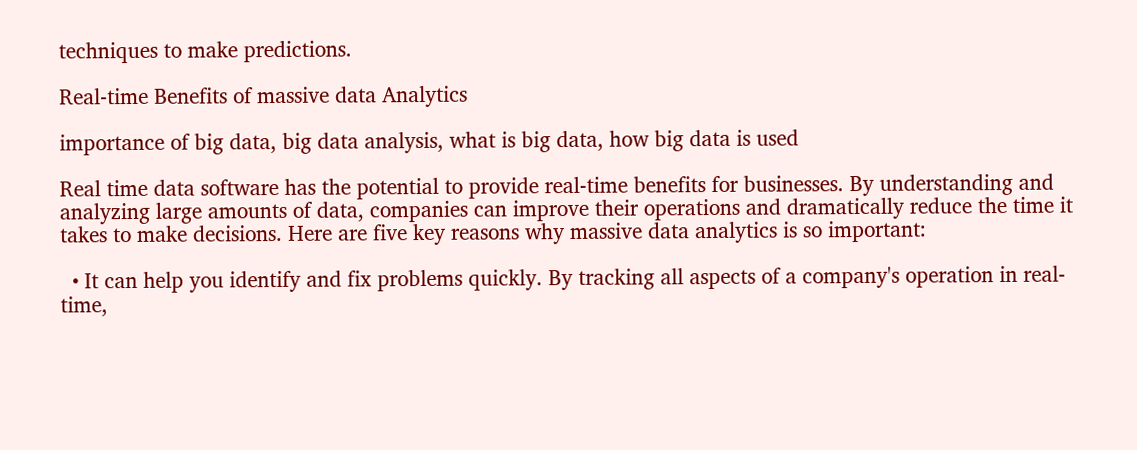techniques to make predictions.

Real-time Benefits of massive data Analytics

importance of big data, big data analysis, what is big data, how big data is used

Real time data software has the potential to provide real-time benefits for businesses. By understanding and analyzing large amounts of data, companies can improve their operations and dramatically reduce the time it takes to make decisions. Here are five key reasons why massive data analytics is so important:

  • It can help you identify and fix problems quickly. By tracking all aspects of a company's operation in real-time,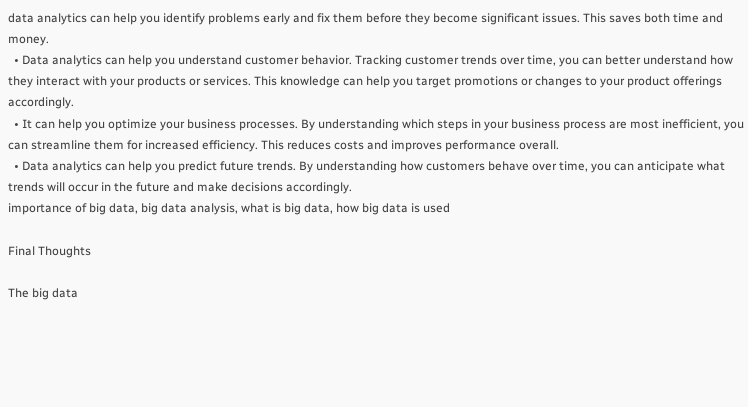data analytics can help you identify problems early and fix them before they become significant issues. This saves both time and money.
  • Data analytics can help you understand customer behavior. Tracking customer trends over time, you can better understand how they interact with your products or services. This knowledge can help you target promotions or changes to your product offerings accordingly.
  • It can help you optimize your business processes. By understanding which steps in your business process are most inefficient, you can streamline them for increased efficiency. This reduces costs and improves performance overall.
  • Data analytics can help you predict future trends. By understanding how customers behave over time, you can anticipate what trends will occur in the future and make decisions accordingly.
importance of big data, big data analysis, what is big data, how big data is used

Final Thoughts

The big data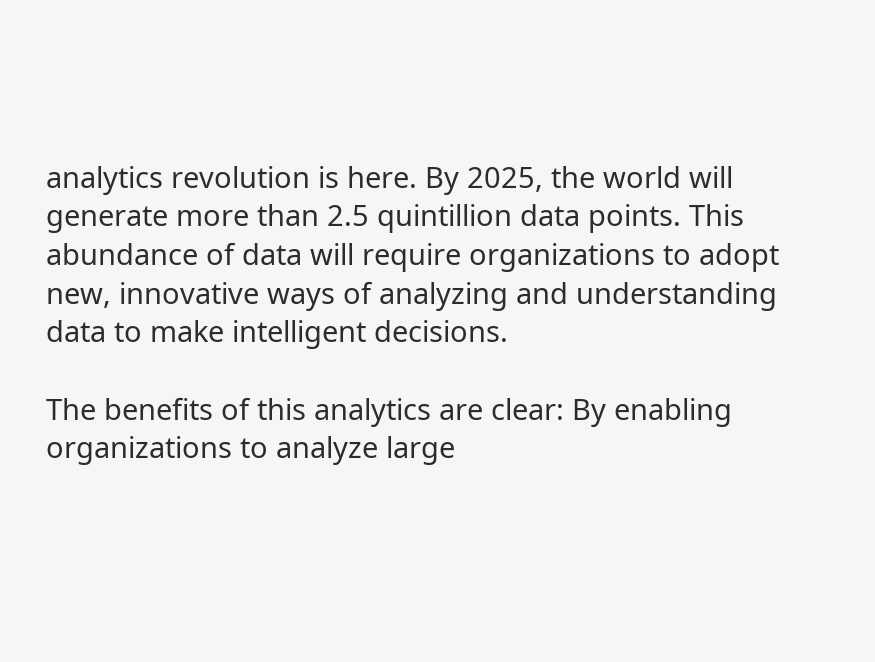analytics revolution is here. By 2025, the world will generate more than 2.5 quintillion data points. This abundance of data will require organizations to adopt new, innovative ways of analyzing and understanding data to make intelligent decisions.

The benefits of this analytics are clear: By enabling organizations to analyze large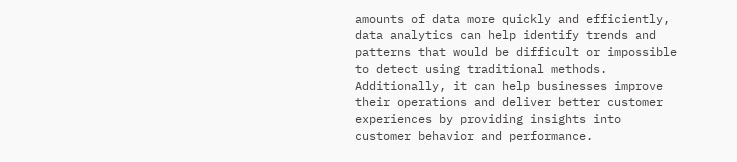amounts of data more quickly and efficiently, data analytics can help identify trends and patterns that would be difficult or impossible to detect using traditional methods. Additionally, it can help businesses improve their operations and deliver better customer experiences by providing insights into customer behavior and performance.